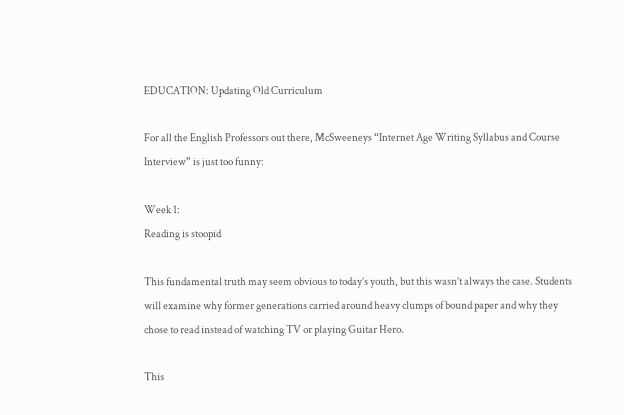EDUCATION: Updating Old Curriculum

For all the English Professors out there, McSweeneys “Internet Age Writing Syllabus and Course Interview” is just too funny:

Week 1:
Reading is stoopid

This fundamental truth may seem obvious to today’s youth, but this wasn’t always the case. Students will examine why former generations carried around heavy clumps of bound paper and why they chose to read instead of watching TV or playing Guitar Hero.

This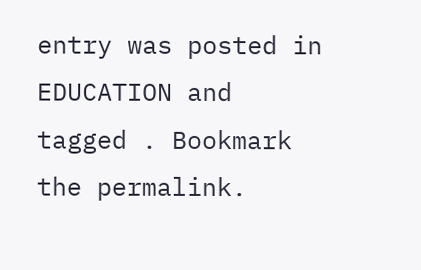entry was posted in EDUCATION and tagged . Bookmark the permalink.